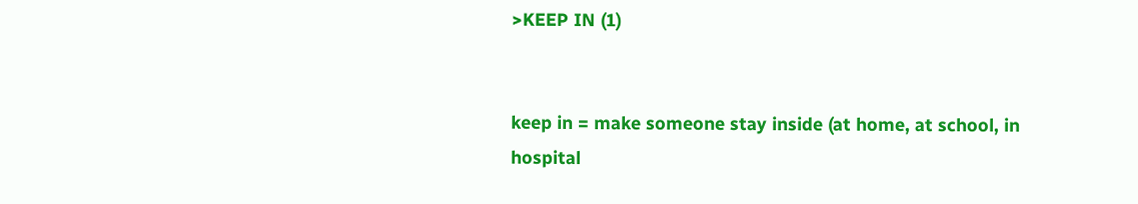>KEEP IN (1)


keep in = make someone stay inside (at home, at school, in hospital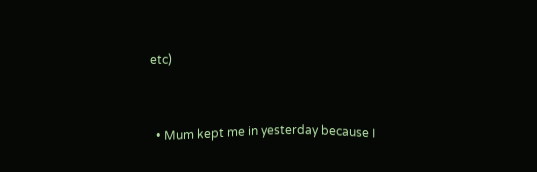etc)


  • Mum kept me in yesterday because I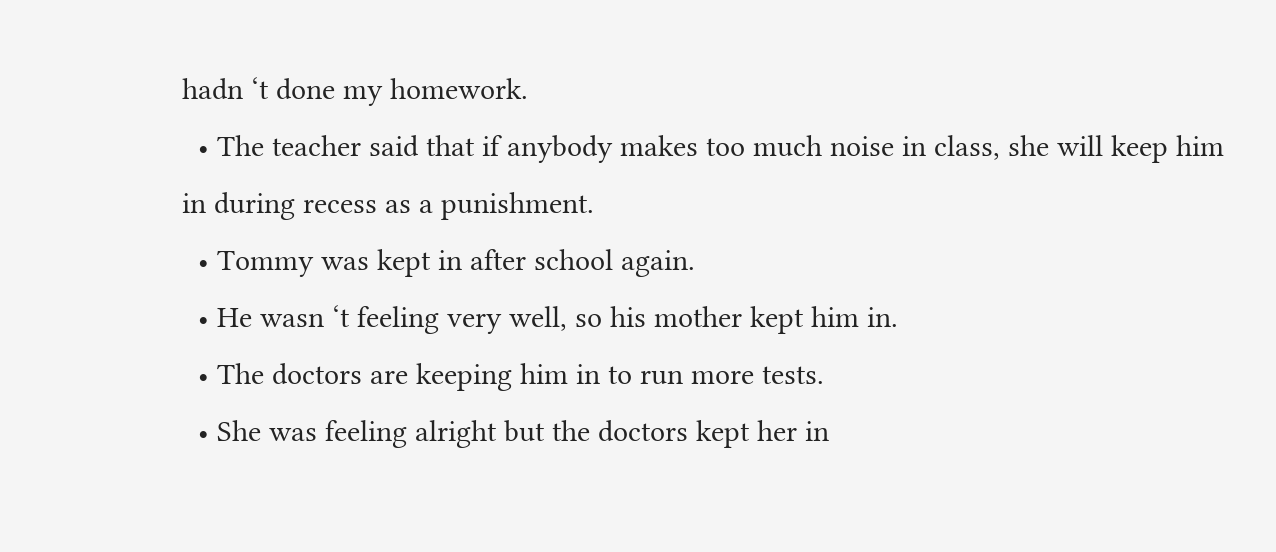hadn ‘t done my homework.
  • The teacher said that if anybody makes too much noise in class, she will keep him in during recess as a punishment.
  • Tommy was kept in after school again.
  • He wasn ‘t feeling very well, so his mother kept him in.
  • The doctors are keeping him in to run more tests.
  • She was feeling alright but the doctors kept her in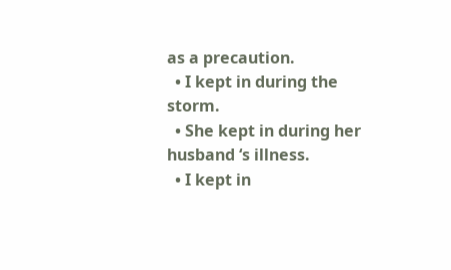as a precaution.
  • I kept in during the storm.
  • She kept in during her husband ‘s illness.
  • I kept in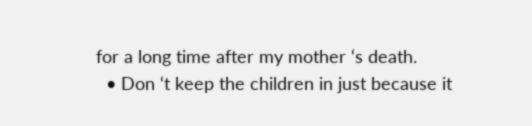for a long time after my mother ‘s death.
  • Don ‘t keep the children in just because it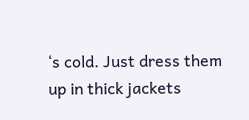‘s cold. Just dress them up in thick jackets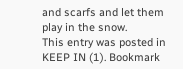and scarfs and let them play in the snow.
This entry was posted in KEEP IN (1). Bookmark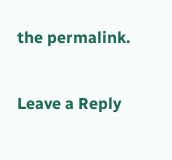the permalink.

Leave a Reply